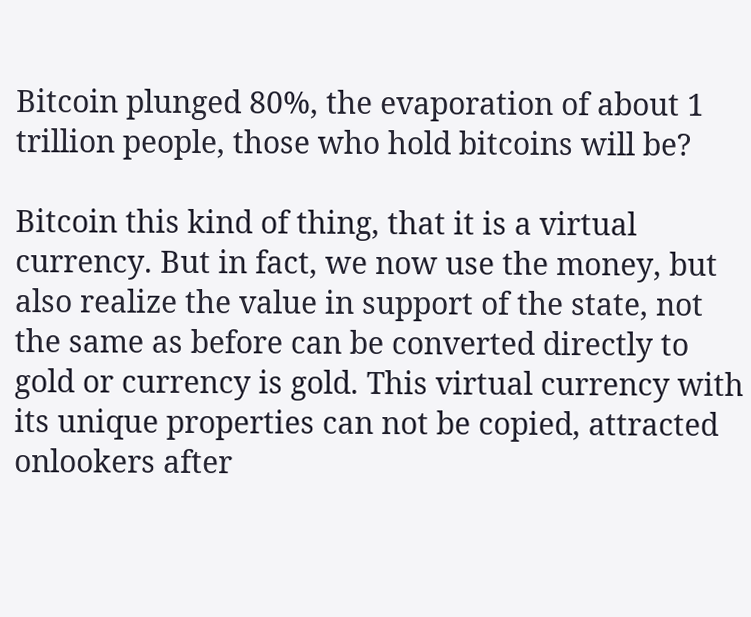Bitcoin plunged 80%, the evaporation of about 1 trillion people, those who hold bitcoins will be?

Bitcoin this kind of thing, that it is a virtual currency. But in fact, we now use the money, but also realize the value in support of the state, not the same as before can be converted directly to gold or currency is gold. This virtual currency with its unique properties can not be copied, attracted onlookers after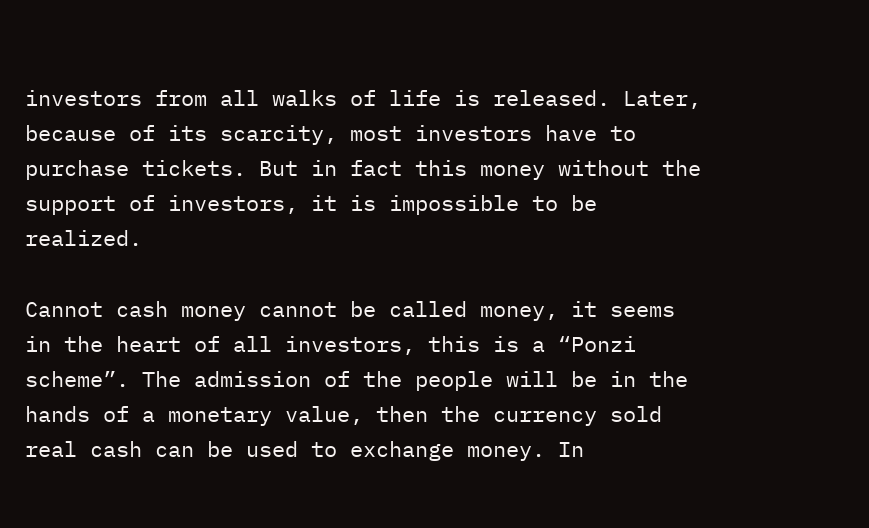investors from all walks of life is released. Later, because of its scarcity, most investors have to purchase tickets. But in fact this money without the support of investors, it is impossible to be realized.

Cannot cash money cannot be called money, it seems in the heart of all investors, this is a “Ponzi scheme”. The admission of the people will be in the hands of a monetary value, then the currency sold real cash can be used to exchange money. In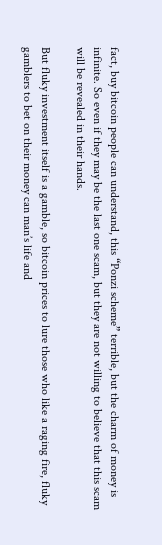fact, buy bitcoin people can understand, this “Ponzi scheme” terrible, but the charm of money is infinite. So even if they may be the last one scam, but they are not willing to believe that this scam will be revealed in their hands.

But fluky investment itself is a gamble, so bitcoin prices to lure those who like a raging fire, fluky gamblers to bet on their money can man’s life and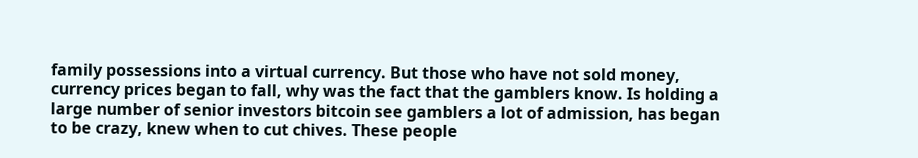family possessions into a virtual currency. But those who have not sold money, currency prices began to fall, why was the fact that the gamblers know. Is holding a large number of senior investors bitcoin see gamblers a lot of admission, has began to be crazy, knew when to cut chives. These people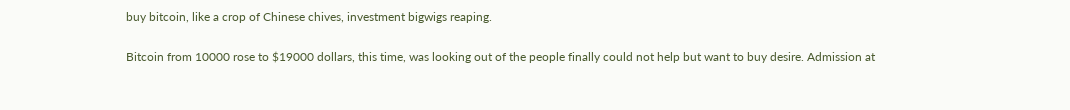buy bitcoin, like a crop of Chinese chives, investment bigwigs reaping.

Bitcoin from 10000 rose to $19000 dollars, this time, was looking out of the people finally could not help but want to buy desire. Admission at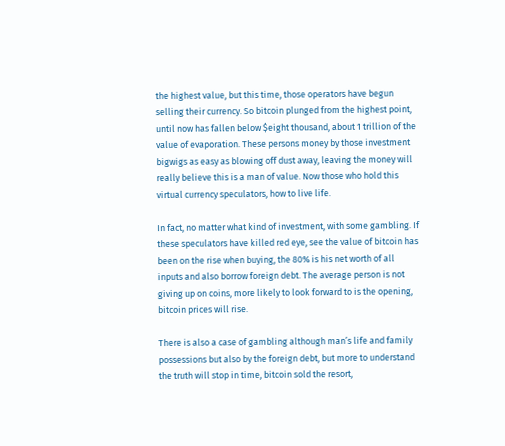the highest value, but this time, those operators have begun selling their currency. So bitcoin plunged from the highest point, until now has fallen below $eight thousand, about 1 trillion of the value of evaporation. These persons money by those investment bigwigs as easy as blowing off dust away, leaving the money will really believe this is a man of value. Now those who hold this virtual currency speculators, how to live life.

In fact, no matter what kind of investment, with some gambling. If these speculators have killed red eye, see the value of bitcoin has been on the rise when buying, the 80% is his net worth of all inputs and also borrow foreign debt. The average person is not giving up on coins, more likely to look forward to is the opening, bitcoin prices will rise.

There is also a case of gambling although man’s life and family possessions but also by the foreign debt, but more to understand the truth will stop in time, bitcoin sold the resort,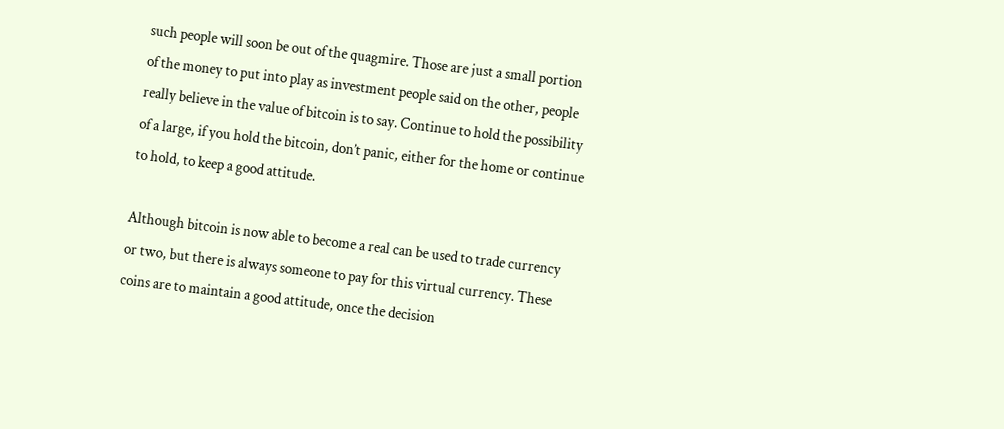such people will soon be out of the quagmire. Those are just a small portion of the money to put into play as investment people said on the other, people really believe in the value of bitcoin is to say. Continue to hold the possibility of a large, if you hold the bitcoin, don’t panic, either for the home or continue to hold, to keep a good attitude.

Although bitcoin is now able to become a real can be used to trade currency or two, but there is always someone to pay for this virtual currency. These coins are to maintain a good attitude, once the decision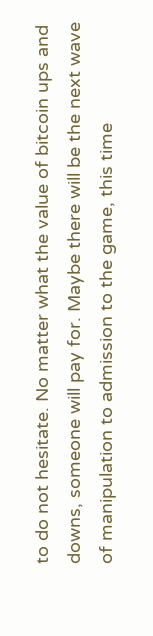to do not hesitate. No matter what the value of bitcoin ups and downs, someone will pay for. Maybe there will be the next wave of manipulation to admission to the game, this time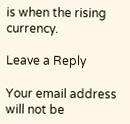is when the rising currency.

Leave a Reply

Your email address will not be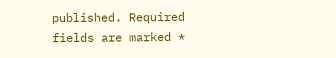published. Required fields are marked *